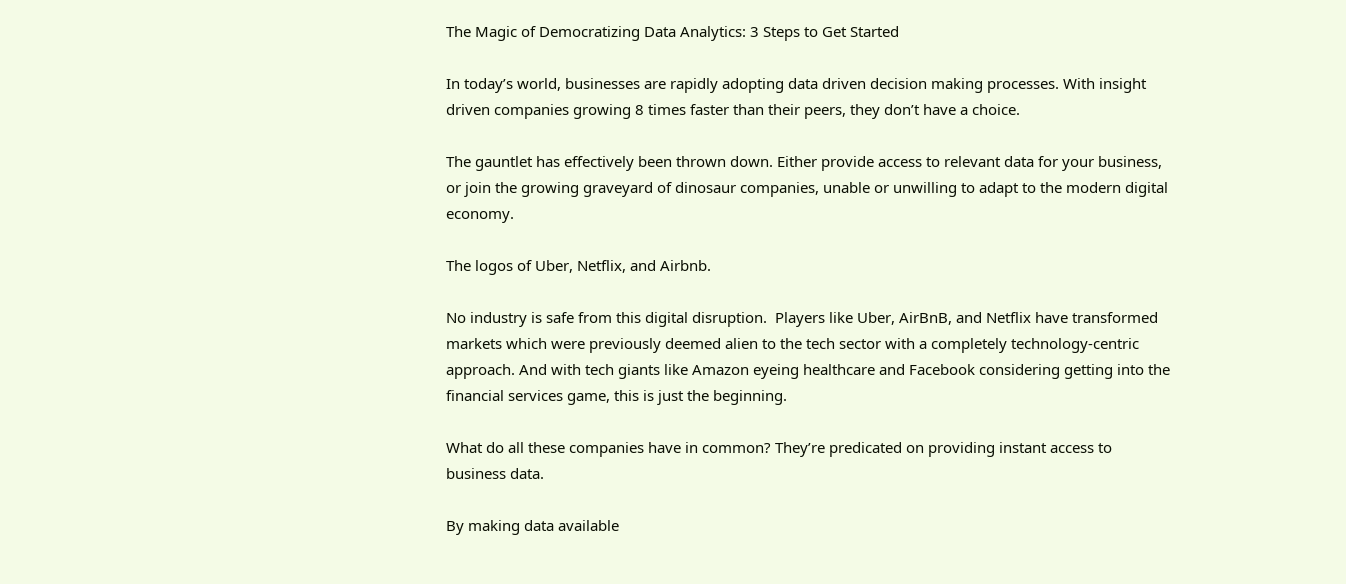The Magic of Democratizing Data Analytics: 3 Steps to Get Started

In today’s world, businesses are rapidly adopting data driven decision making processes. With insight driven companies growing 8 times faster than their peers, they don’t have a choice.

The gauntlet has effectively been thrown down. Either provide access to relevant data for your business, or join the growing graveyard of dinosaur companies, unable or unwilling to adapt to the modern digital economy.

The logos of Uber, Netflix, and Airbnb.

No industry is safe from this digital disruption.  Players like Uber, AirBnB, and Netflix have transformed markets which were previously deemed alien to the tech sector with a completely technology-centric approach. And with tech giants like Amazon eyeing healthcare and Facebook considering getting into the financial services game, this is just the beginning.

What do all these companies have in common? They’re predicated on providing instant access to business data.

By making data available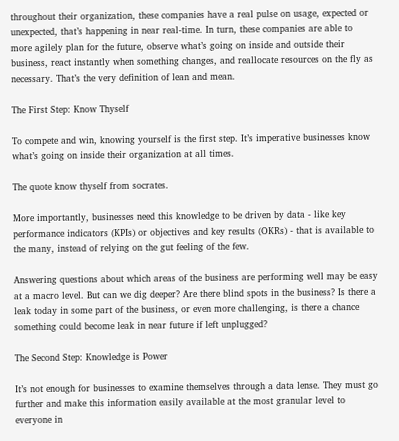throughout their organization, these companies have a real pulse on usage, expected or unexpected, that’s happening in near real-time. In turn, these companies are able to more agilely plan for the future, observe what’s going on inside and outside their business, react instantly when something changes, and reallocate resources on the fly as necessary. That’s the very definition of lean and mean.

The First Step: Know Thyself

To compete and win, knowing yourself is the first step. It’s imperative businesses know what’s going on inside their organization at all times.

The quote know thyself from socrates.

More importantly, businesses need this knowledge to be driven by data - like key performance indicators (KPIs) or objectives and key results (OKRs) - that is available to the many, instead of relying on the gut feeling of the few.

Answering questions about which areas of the business are performing well may be easy at a macro level. But can we dig deeper? Are there blind spots in the business? Is there a leak today in some part of the business, or even more challenging, is there a chance something could become leak in near future if left unplugged?

The Second Step: Knowledge is Power

It’s not enough for businesses to examine themselves through a data lense. They must go further and make this information easily available at the most granular level to everyone in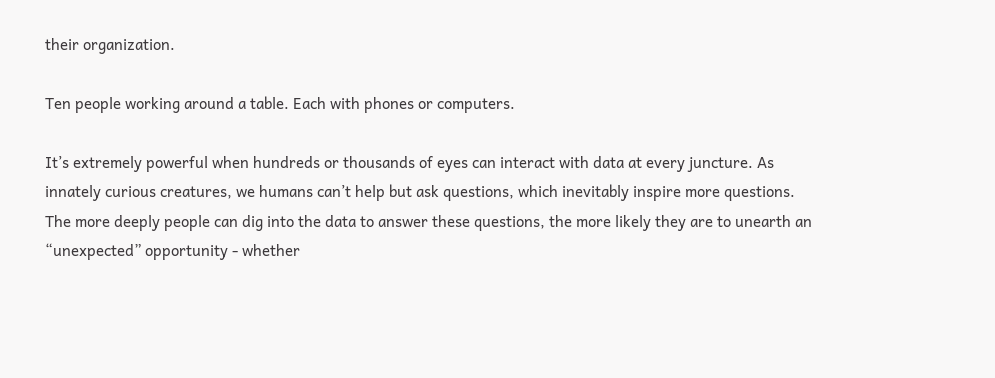their organization.

Ten people working around a table. Each with phones or computers.

It’s extremely powerful when hundreds or thousands of eyes can interact with data at every juncture. As innately curious creatures, we humans can’t help but ask questions, which inevitably inspire more questions. The more deeply people can dig into the data to answer these questions, the more likely they are to unearth an “unexpected” opportunity - whether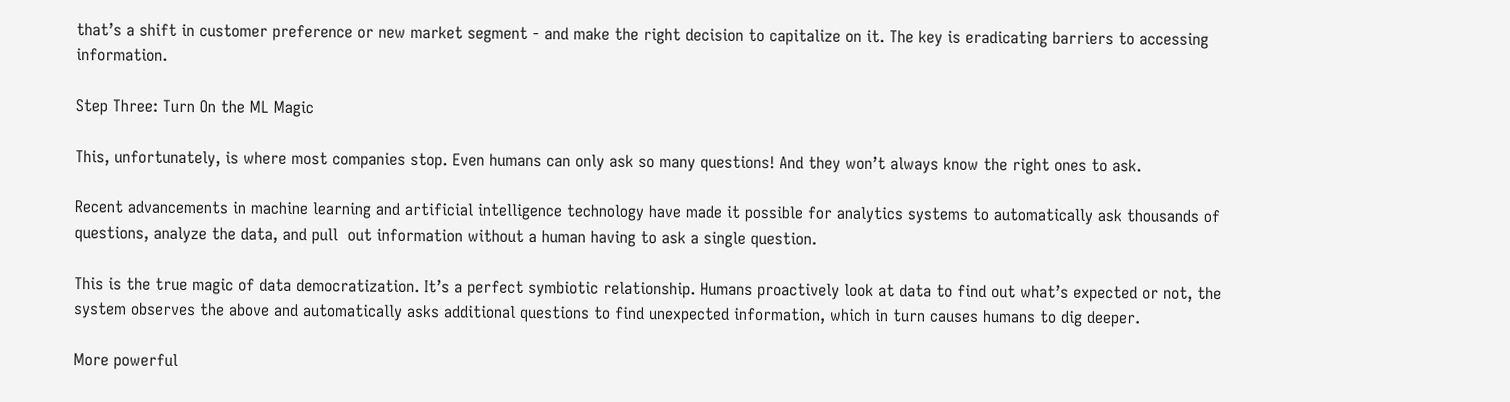that’s a shift in customer preference or new market segment - and make the right decision to capitalize on it. The key is eradicating barriers to accessing information.

Step Three: Turn On the ML Magic

This, unfortunately, is where most companies stop. Even humans can only ask so many questions! And they won’t always know the right ones to ask.

Recent advancements in machine learning and artificial intelligence technology have made it possible for analytics systems to automatically ask thousands of questions, analyze the data, and pull  out information without a human having to ask a single question.

This is the true magic of data democratization. It’s a perfect symbiotic relationship. Humans proactively look at data to find out what’s expected or not, the system observes the above and automatically asks additional questions to find unexpected information, which in turn causes humans to dig deeper.

More powerful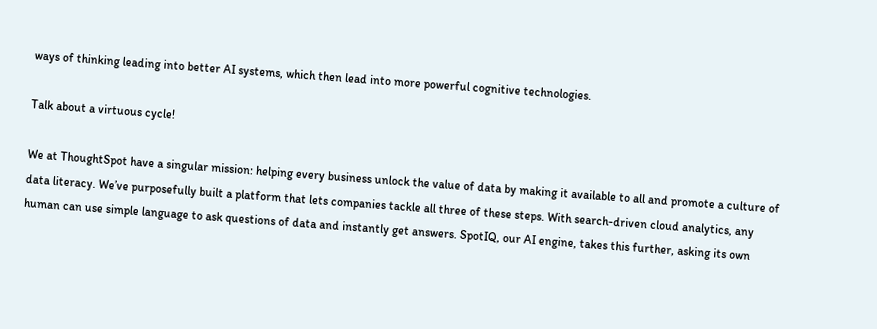ways of thinking leading into better AI systems, which then lead into more powerful cognitive technologies.

Talk about a virtuous cycle!

We at ThoughtSpot have a singular mission: helping every business unlock the value of data by making it available to all and promote a culture of data literacy. We’ve purposefully built a platform that lets companies tackle all three of these steps. With search-driven cloud analytics, any human can use simple language to ask questions of data and instantly get answers. SpotIQ, our AI engine, takes this further, asking its own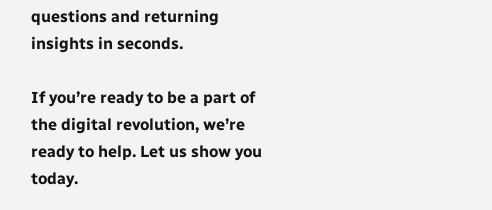questions and returning insights in seconds.

If you’re ready to be a part of the digital revolution, we’re ready to help. Let us show you today.